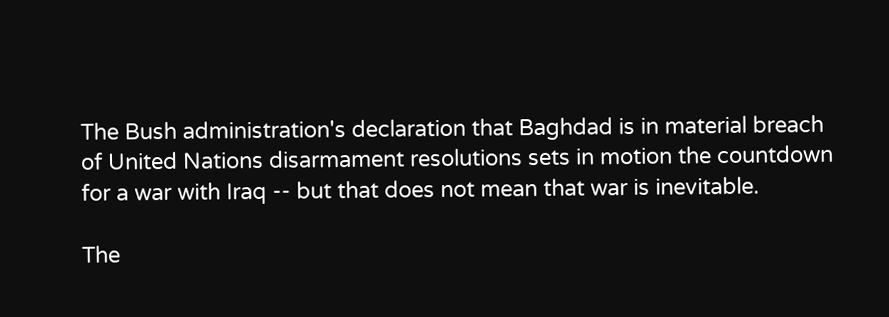The Bush administration's declaration that Baghdad is in material breach of United Nations disarmament resolutions sets in motion the countdown for a war with Iraq -- but that does not mean that war is inevitable.

The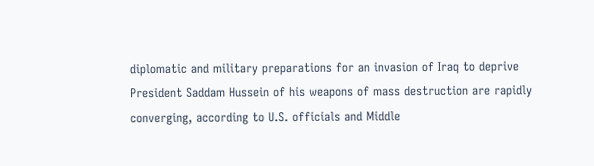diplomatic and military preparations for an invasion of Iraq to deprive President Saddam Hussein of his weapons of mass destruction are rapidly converging, according to U.S. officials and Middle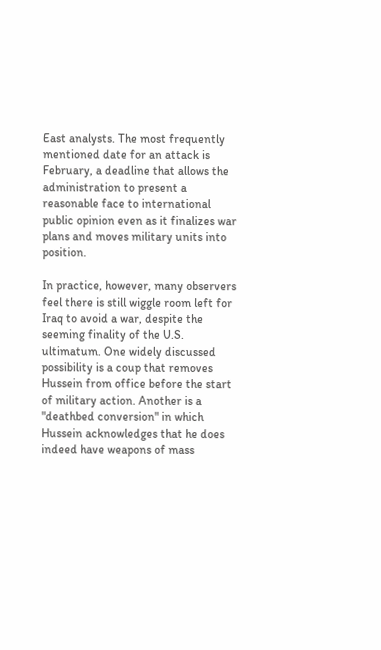East analysts. The most frequently mentioned date for an attack is February, a deadline that allows the administration to present a reasonable face to international public opinion even as it finalizes war plans and moves military units into position.

In practice, however, many observers feel there is still wiggle room left for Iraq to avoid a war, despite the seeming finality of the U.S. ultimatum. One widely discussed possibility is a coup that removes Hussein from office before the start of military action. Another is a "deathbed conversion" in which Hussein acknowledges that he does indeed have weapons of mass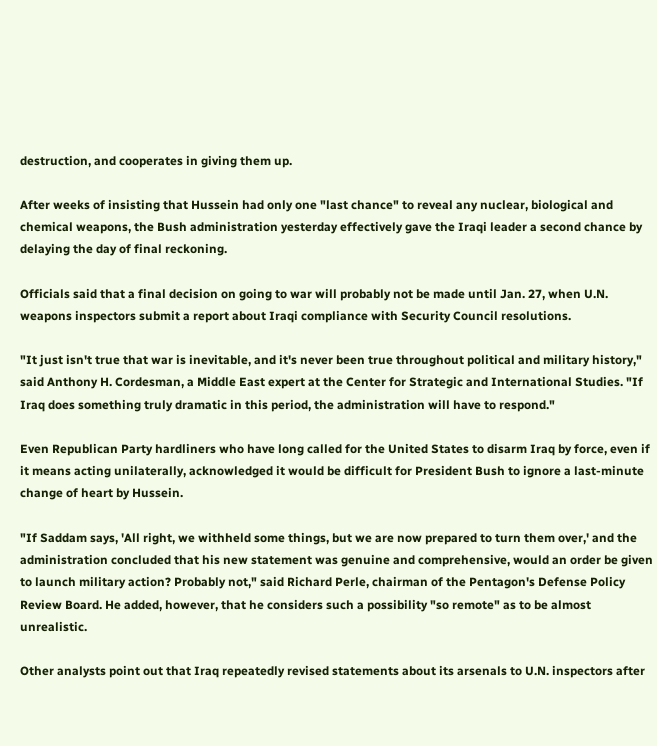destruction, and cooperates in giving them up.

After weeks of insisting that Hussein had only one "last chance" to reveal any nuclear, biological and chemical weapons, the Bush administration yesterday effectively gave the Iraqi leader a second chance by delaying the day of final reckoning.

Officials said that a final decision on going to war will probably not be made until Jan. 27, when U.N. weapons inspectors submit a report about Iraqi compliance with Security Council resolutions.

"It just isn't true that war is inevitable, and it's never been true throughout political and military history," said Anthony H. Cordesman, a Middle East expert at the Center for Strategic and International Studies. "If Iraq does something truly dramatic in this period, the administration will have to respond."

Even Republican Party hardliners who have long called for the United States to disarm Iraq by force, even if it means acting unilaterally, acknowledged it would be difficult for President Bush to ignore a last-minute change of heart by Hussein.

"If Saddam says, 'All right, we withheld some things, but we are now prepared to turn them over,' and the administration concluded that his new statement was genuine and comprehensive, would an order be given to launch military action? Probably not," said Richard Perle, chairman of the Pentagon's Defense Policy Review Board. He added, however, that he considers such a possibility "so remote" as to be almost unrealistic.

Other analysts point out that Iraq repeatedly revised statements about its arsenals to U.N. inspectors after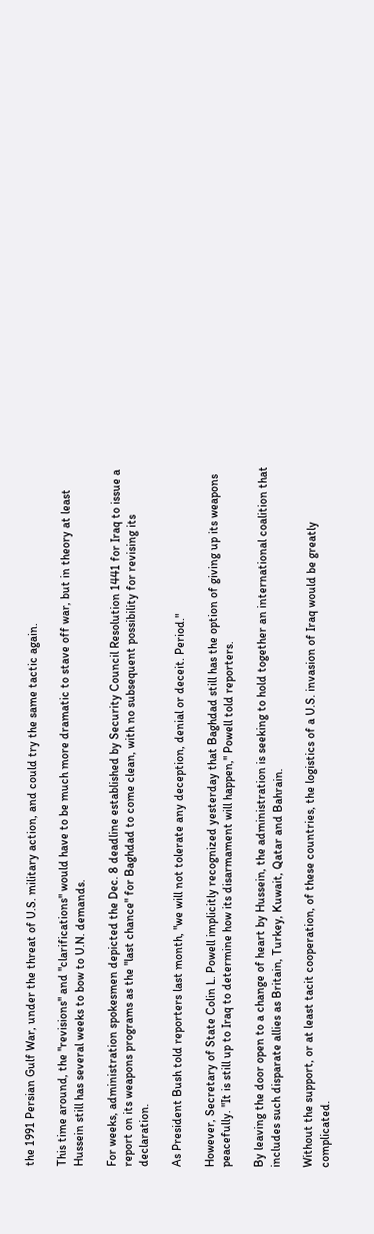the 1991 Persian Gulf War, under the threat of U.S. military action, and could try the same tactic again.

This time around, the "revisions" and "clarifications" would have to be much more dramatic to stave off war, but in theory at least Hussein still has several weeks to bow to U.N. demands.

For weeks, administration spokesmen depicted the Dec. 8 deadline established by Security Council Resolution 1441 for Iraq to issue a report on its weapons programs as the "last chance" for Baghdad to come clean, with no subsequent possibility for revising its declaration.

As President Bush told reporters last month, "we will not tolerate any deception, denial or deceit. Period."

However, Secretary of State Colin L. Powell implicitly recognized yesterday that Baghdad still has the option of giving up its weapons peacefully. "It is still up to Iraq to determine how its disarmament will happen," Powell told reporters.

By leaving the door open to a change of heart by Hussein, the administration is seeking to hold together an international coalition that includes such disparate allies as Britain, Turkey, Kuwait, Qatar and Bahrain.

Without the support, or at least tacit cooperation, of these countries, the logistics of a U.S. invasion of Iraq would be greatly complicated.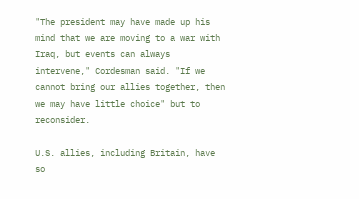"The president may have made up his mind that we are moving to a war with Iraq, but events can always intervene," Cordesman said. "If we cannot bring our allies together, then we may have little choice" but to reconsider.

U.S. allies, including Britain, have so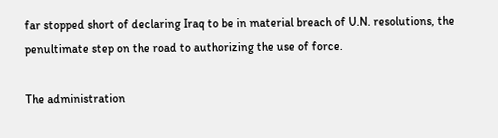far stopped short of declaring Iraq to be in material breach of U.N. resolutions, the penultimate step on the road to authorizing the use of force.

The administration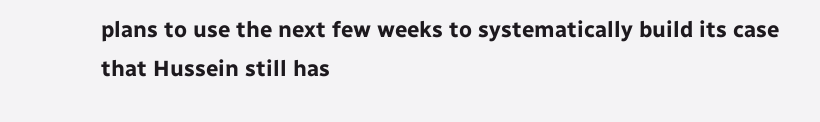plans to use the next few weeks to systematically build its case that Hussein still has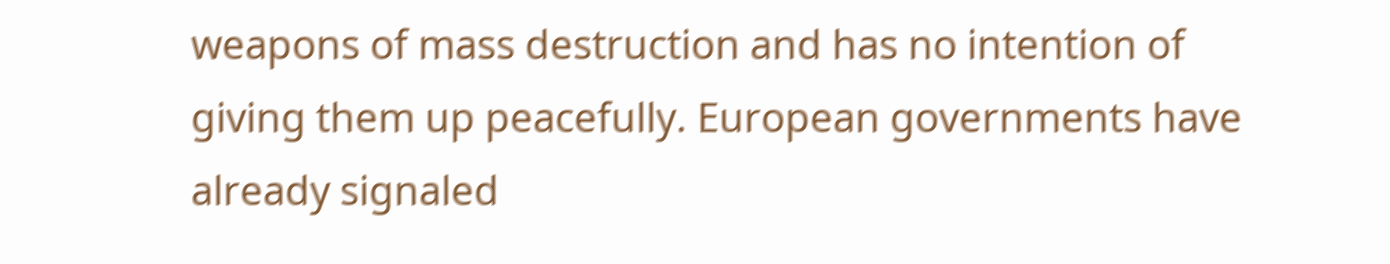weapons of mass destruction and has no intention of giving them up peacefully. European governments have already signaled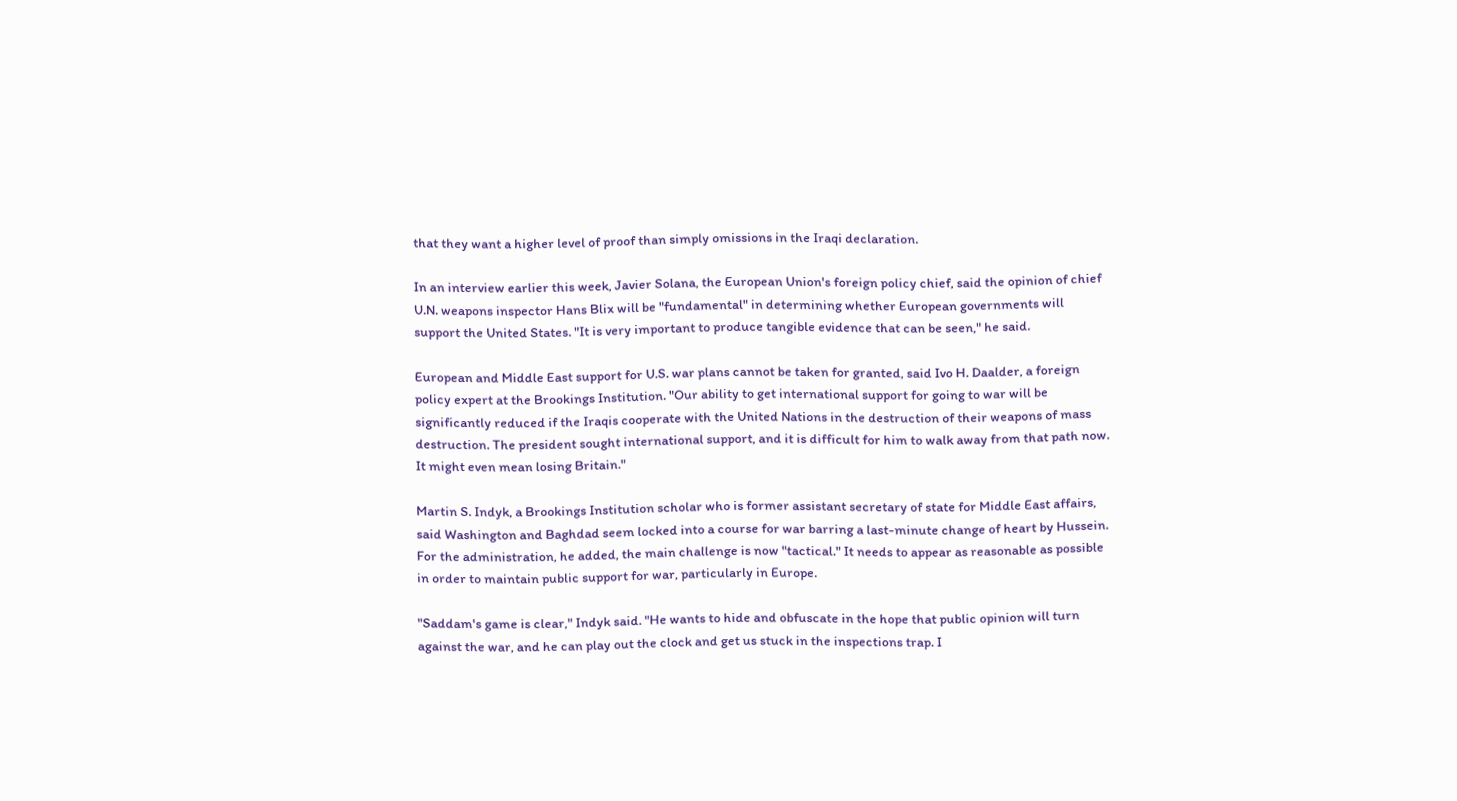that they want a higher level of proof than simply omissions in the Iraqi declaration.

In an interview earlier this week, Javier Solana, the European Union's foreign policy chief, said the opinion of chief U.N. weapons inspector Hans Blix will be "fundamental" in determining whether European governments will support the United States. "It is very important to produce tangible evidence that can be seen," he said.

European and Middle East support for U.S. war plans cannot be taken for granted, said Ivo H. Daalder, a foreign policy expert at the Brookings Institution. "Our ability to get international support for going to war will be significantly reduced if the Iraqis cooperate with the United Nations in the destruction of their weapons of mass destruction. The president sought international support, and it is difficult for him to walk away from that path now. It might even mean losing Britain."

Martin S. Indyk, a Brookings Institution scholar who is former assistant secretary of state for Middle East affairs, said Washington and Baghdad seem locked into a course for war barring a last-minute change of heart by Hussein. For the administration, he added, the main challenge is now "tactical." It needs to appear as reasonable as possible in order to maintain public support for war, particularly in Europe.

"Saddam's game is clear," Indyk said. "He wants to hide and obfuscate in the hope that public opinion will turn against the war, and he can play out the clock and get us stuck in the inspections trap. I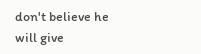don't believe he will give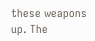these weapons up. The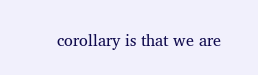corollary is that we are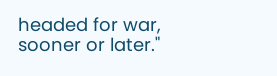headed for war, sooner or later."